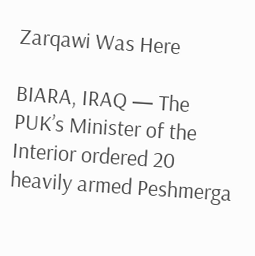Zarqawi Was Here

BIARA, IRAQ — The PUK’s Minister of the Interior ordered 20 heavily armed Peshmerga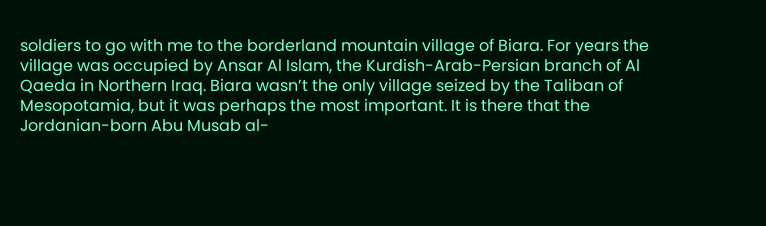soldiers to go with me to the borderland mountain village of Biara. For years the village was occupied by Ansar Al Islam, the Kurdish-Arab-Persian branch of Al Qaeda in Northern Iraq. Biara wasn’t the only village seized by the Taliban of Mesopotamia, but it was perhaps the most important. It is there that the Jordanian-born Abu Musab al-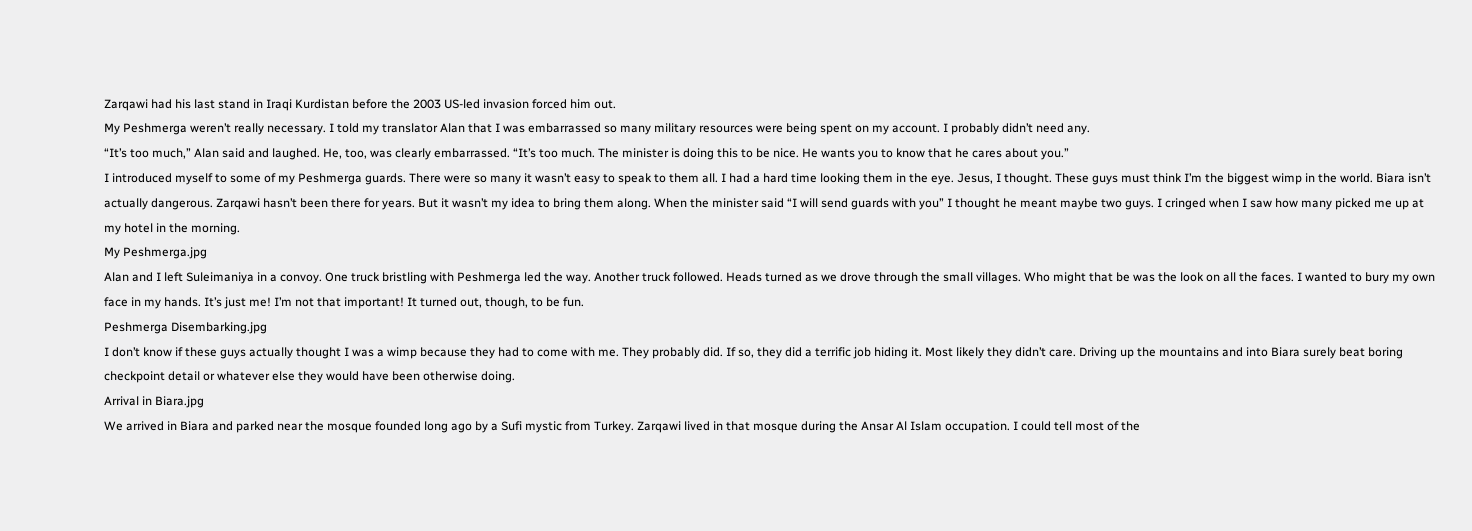Zarqawi had his last stand in Iraqi Kurdistan before the 2003 US-led invasion forced him out.
My Peshmerga weren’t really necessary. I told my translator Alan that I was embarrassed so many military resources were being spent on my account. I probably didn’t need any.
“It’s too much,” Alan said and laughed. He, too, was clearly embarrassed. “It’s too much. The minister is doing this to be nice. He wants you to know that he cares about you.”
I introduced myself to some of my Peshmerga guards. There were so many it wasn’t easy to speak to them all. I had a hard time looking them in the eye. Jesus, I thought. These guys must think I’m the biggest wimp in the world. Biara isn’t actually dangerous. Zarqawi hasn’t been there for years. But it wasn’t my idea to bring them along. When the minister said “I will send guards with you” I thought he meant maybe two guys. I cringed when I saw how many picked me up at my hotel in the morning.
My Peshmerga.jpg
Alan and I left Suleimaniya in a convoy. One truck bristling with Peshmerga led the way. Another truck followed. Heads turned as we drove through the small villages. Who might that be was the look on all the faces. I wanted to bury my own face in my hands. It’s just me! I’m not that important! It turned out, though, to be fun.
Peshmerga Disembarking.jpg
I don’t know if these guys actually thought I was a wimp because they had to come with me. They probably did. If so, they did a terrific job hiding it. Most likely they didn’t care. Driving up the mountains and into Biara surely beat boring checkpoint detail or whatever else they would have been otherwise doing.
Arrival in Biara.jpg
We arrived in Biara and parked near the mosque founded long ago by a Sufi mystic from Turkey. Zarqawi lived in that mosque during the Ansar Al Islam occupation. I could tell most of the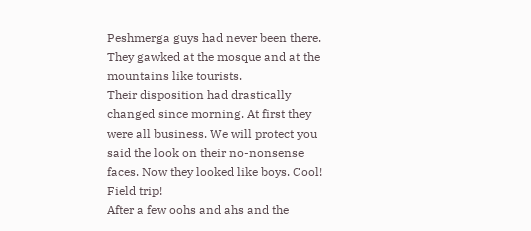Peshmerga guys had never been there. They gawked at the mosque and at the mountains like tourists.
Their disposition had drastically changed since morning. At first they were all business. We will protect you said the look on their no-nonsense faces. Now they looked like boys. Cool! Field trip!
After a few oohs and ahs and the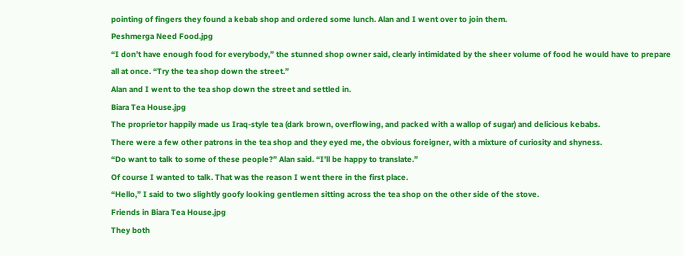pointing of fingers they found a kebab shop and ordered some lunch. Alan and I went over to join them.
Peshmerga Need Food.jpg
“I don’t have enough food for everybody,” the stunned shop owner said, clearly intimidated by the sheer volume of food he would have to prepare all at once. “Try the tea shop down the street.”
Alan and I went to the tea shop down the street and settled in.
Biara Tea House.jpg
The proprietor happily made us Iraq-style tea (dark brown, overflowing, and packed with a wallop of sugar) and delicious kebabs.
There were a few other patrons in the tea shop and they eyed me, the obvious foreigner, with a mixture of curiosity and shyness.
“Do want to talk to some of these people?” Alan said. “I’ll be happy to translate.”
Of course I wanted to talk. That was the reason I went there in the first place.
“Hello,” I said to two slightly goofy looking gentlemen sitting across the tea shop on the other side of the stove.
Friends in Biara Tea House.jpg
They both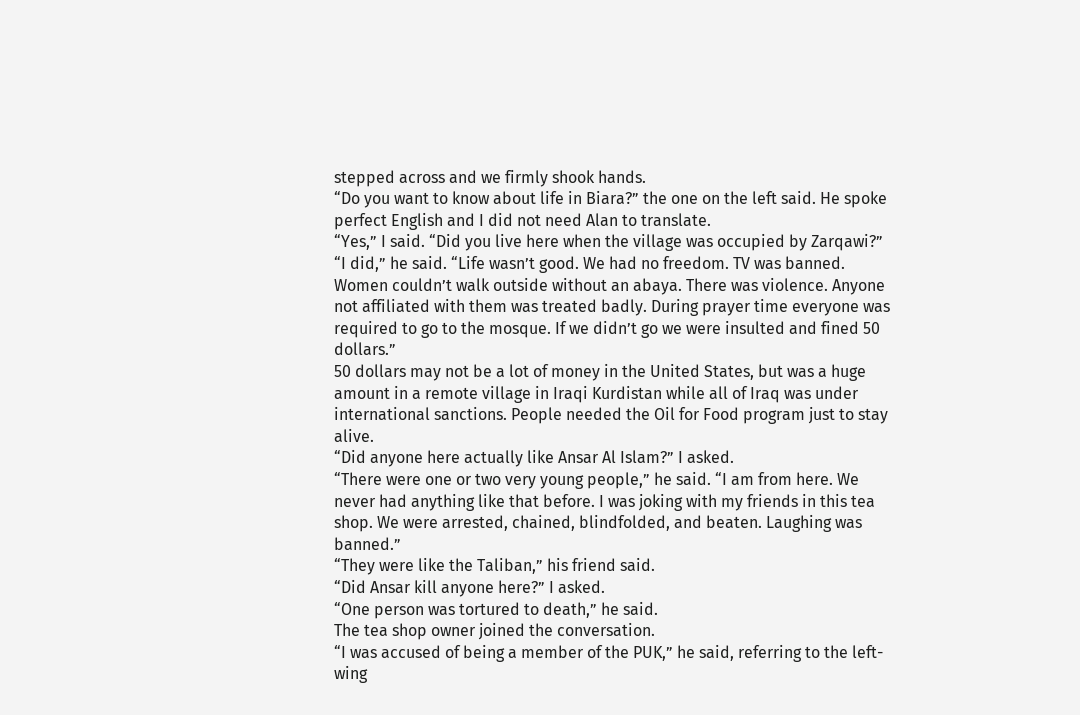stepped across and we firmly shook hands.
“Do you want to know about life in Biara?” the one on the left said. He spoke perfect English and I did not need Alan to translate.
“Yes,” I said. “Did you live here when the village was occupied by Zarqawi?”
“I did,” he said. “Life wasn’t good. We had no freedom. TV was banned. Women couldn’t walk outside without an abaya. There was violence. Anyone not affiliated with them was treated badly. During prayer time everyone was required to go to the mosque. If we didn’t go we were insulted and fined 50 dollars.”
50 dollars may not be a lot of money in the United States, but was a huge amount in a remote village in Iraqi Kurdistan while all of Iraq was under international sanctions. People needed the Oil for Food program just to stay alive.
“Did anyone here actually like Ansar Al Islam?” I asked.
“There were one or two very young people,” he said. “I am from here. We never had anything like that before. I was joking with my friends in this tea shop. We were arrested, chained, blindfolded, and beaten. Laughing was banned.”
“They were like the Taliban,” his friend said.
“Did Ansar kill anyone here?” I asked.
“One person was tortured to death,” he said.
The tea shop owner joined the conversation.
“I was accused of being a member of the PUK,” he said, referring to the left-wing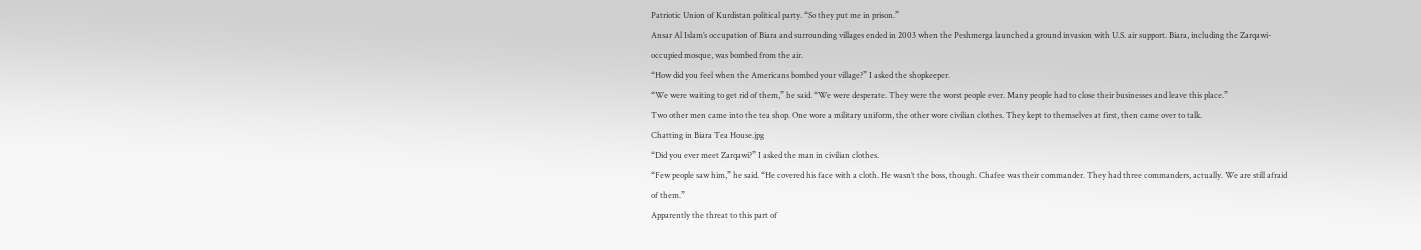Patriotic Union of Kurdistan political party. “So they put me in prison.”
Ansar Al Islam’s occupation of Biara and surrounding villages ended in 2003 when the Peshmerga launched a ground invasion with U.S. air support. Biara, including the Zarqawi-occupied mosque, was bombed from the air.
“How did you feel when the Americans bombed your village?” I asked the shopkeeper.
“We were waiting to get rid of them,” he said. “We were desperate. They were the worst people ever. Many people had to close their businesses and leave this place.”
Two other men came into the tea shop. One wore a military uniform, the other wore civilian clothes. They kept to themselves at first, then came over to talk.
Chatting in Biara Tea House.jpg
“Did you ever meet Zarqawi?” I asked the man in civilian clothes.
“Few people saw him,” he said. “He covered his face with a cloth. He wasn’t the boss, though. Chafee was their commander. They had three commanders, actually. We are still afraid of them.”
Apparently the threat to this part of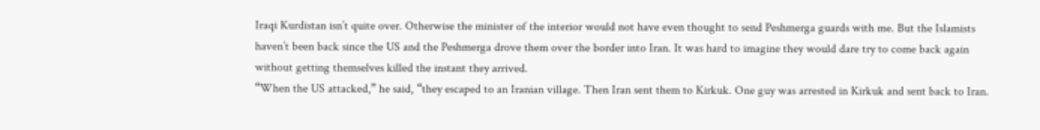Iraqi Kurdistan isn’t quite over. Otherwise the minister of the interior would not have even thought to send Peshmerga guards with me. But the Islamists haven’t been back since the US and the Peshmerga drove them over the border into Iran. It was hard to imagine they would dare try to come back again without getting themselves killed the instant they arrived.
“When the US attacked,” he said, “they escaped to an Iranian village. Then Iran sent them to Kirkuk. One guy was arrested in Kirkuk and sent back to Iran.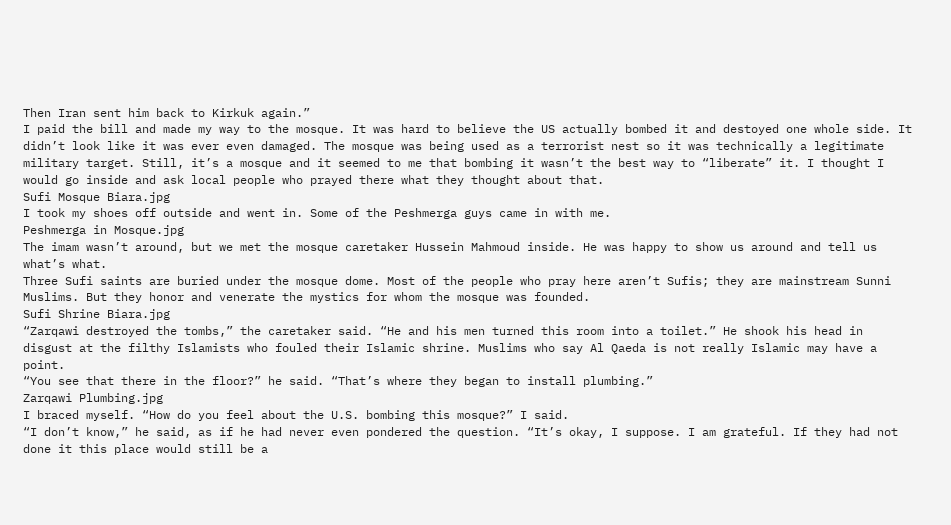Then Iran sent him back to Kirkuk again.”
I paid the bill and made my way to the mosque. It was hard to believe the US actually bombed it and destoyed one whole side. It didn’t look like it was ever even damaged. The mosque was being used as a terrorist nest so it was technically a legitimate military target. Still, it’s a mosque and it seemed to me that bombing it wasn’t the best way to “liberate” it. I thought I would go inside and ask local people who prayed there what they thought about that.
Sufi Mosque Biara.jpg
I took my shoes off outside and went in. Some of the Peshmerga guys came in with me.
Peshmerga in Mosque.jpg
The imam wasn’t around, but we met the mosque caretaker Hussein Mahmoud inside. He was happy to show us around and tell us what’s what.
Three Sufi saints are buried under the mosque dome. Most of the people who pray here aren’t Sufis; they are mainstream Sunni Muslims. But they honor and venerate the mystics for whom the mosque was founded.
Sufi Shrine Biara.jpg
“Zarqawi destroyed the tombs,” the caretaker said. “He and his men turned this room into a toilet.” He shook his head in disgust at the filthy Islamists who fouled their Islamic shrine. Muslims who say Al Qaeda is not really Islamic may have a point.
“You see that there in the floor?” he said. “That’s where they began to install plumbing.”
Zarqawi Plumbing.jpg
I braced myself. “How do you feel about the U.S. bombing this mosque?” I said.
“I don’t know,” he said, as if he had never even pondered the question. “It’s okay, I suppose. I am grateful. If they had not done it this place would still be a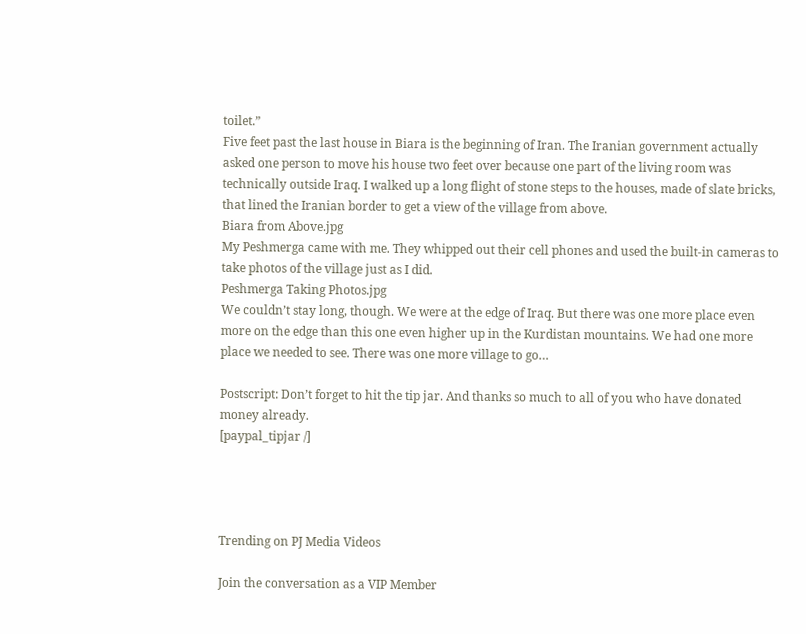toilet.”
Five feet past the last house in Biara is the beginning of Iran. The Iranian government actually asked one person to move his house two feet over because one part of the living room was technically outside Iraq. I walked up a long flight of stone steps to the houses, made of slate bricks, that lined the Iranian border to get a view of the village from above.
Biara from Above.jpg
My Peshmerga came with me. They whipped out their cell phones and used the built-in cameras to take photos of the village just as I did.
Peshmerga Taking Photos.jpg
We couldn’t stay long, though. We were at the edge of Iraq. But there was one more place even more on the edge than this one even higher up in the Kurdistan mountains. We had one more place we needed to see. There was one more village to go…

Postscript: Don’t forget to hit the tip jar. And thanks so much to all of you who have donated money already.
[paypal_tipjar /]




Trending on PJ Media Videos

Join the conversation as a VIP Member